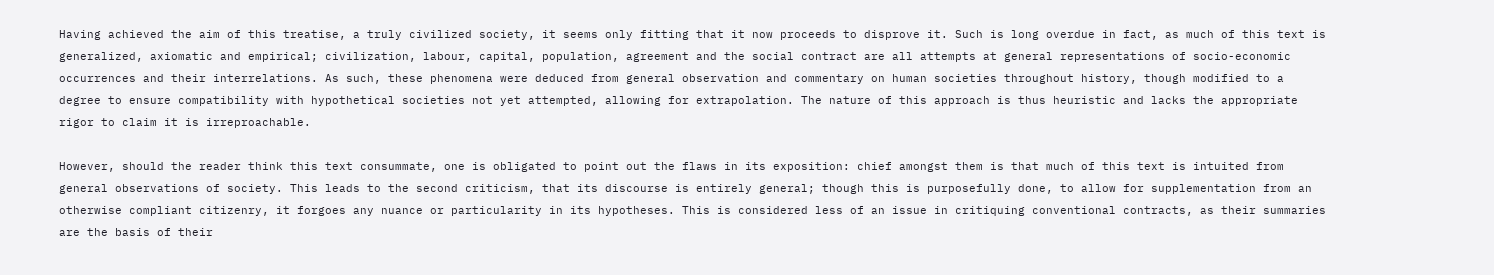Having achieved the aim of this treatise, a truly civilized society, it seems only fitting that it now proceeds to disprove it. Such is long overdue in fact, as much of this text is generalized, axiomatic and empirical; civilization, labour, capital, population, agreement and the social contract are all attempts at general representations of socio-economic occurrences and their interrelations. As such, these phenomena were deduced from general observation and commentary on human societies throughout history, though modified to a degree to ensure compatibility with hypothetical societies not yet attempted, allowing for extrapolation. The nature of this approach is thus heuristic and lacks the appropriate rigor to claim it is irreproachable.

However, should the reader think this text consummate, one is obligated to point out the flaws in its exposition: chief amongst them is that much of this text is intuited from general observations of society. This leads to the second criticism, that its discourse is entirely general; though this is purposefully done, to allow for supplementation from an otherwise compliant citizenry, it forgoes any nuance or particularity in its hypotheses. This is considered less of an issue in critiquing conventional contracts, as their summaries are the basis of their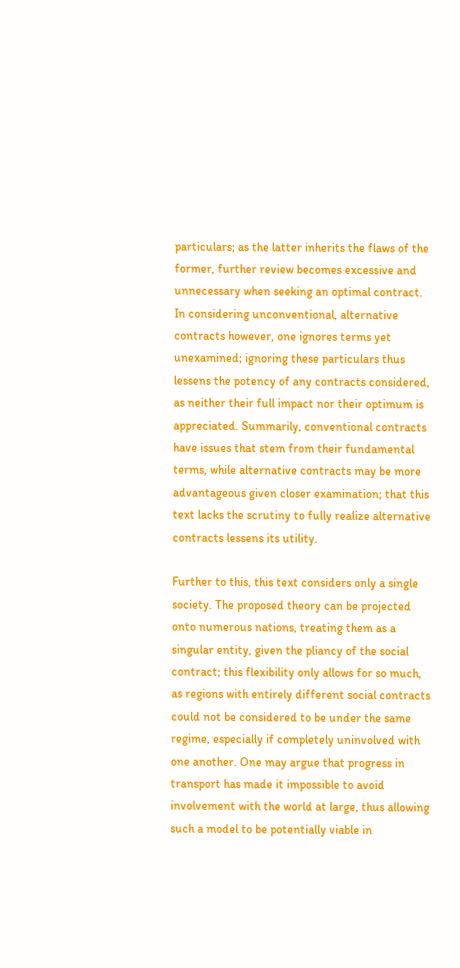particulars; as the latter inherits the flaws of the former, further review becomes excessive and unnecessary when seeking an optimal contract. In considering unconventional, alternative contracts however, one ignores terms yet unexamined; ignoring these particulars thus lessens the potency of any contracts considered, as neither their full impact nor their optimum is appreciated. Summarily, conventional contracts have issues that stem from their fundamental terms, while alternative contracts may be more advantageous given closer examination; that this text lacks the scrutiny to fully realize alternative contracts lessens its utility.

Further to this, this text considers only a single society. The proposed theory can be projected onto numerous nations, treating them as a singular entity, given the pliancy of the social contract; this flexibility only allows for so much, as regions with entirely different social contracts could not be considered to be under the same regime, especially if completely uninvolved with one another. One may argue that progress in transport has made it impossible to avoid involvement with the world at large, thus allowing such a model to be potentially viable in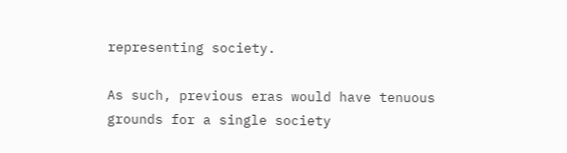representing society.

As such, previous eras would have tenuous grounds for a single society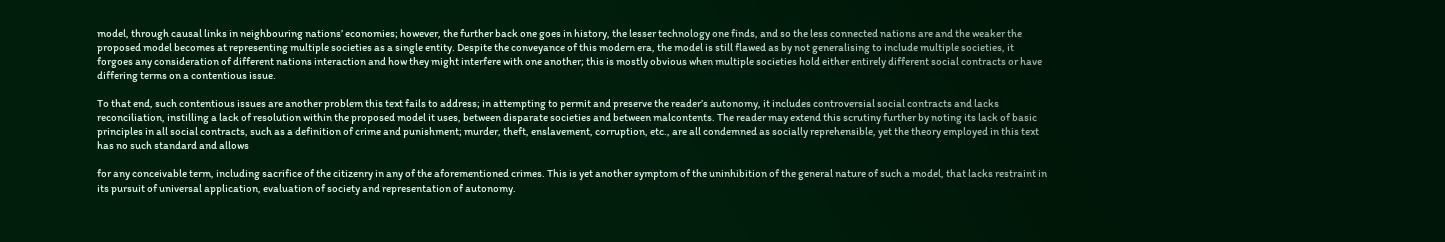model, through causal links in neighbouring nations’ economies; however, the further back one goes in history, the lesser technology one finds, and so the less connected nations are and the weaker the proposed model becomes at representing multiple societies as a single entity. Despite the conveyance of this modern era, the model is still flawed as by not generalising to include multiple societies, it forgoes any consideration of different nations interaction and how they might interfere with one another; this is mostly obvious when multiple societies hold either entirely different social contracts or have differing terms on a contentious issue.

To that end, such contentious issues are another problem this text fails to address; in attempting to permit and preserve the reader’s autonomy, it includes controversial social contracts and lacks reconciliation, instilling a lack of resolution within the proposed model it uses, between disparate societies and between malcontents. The reader may extend this scrutiny further by noting its lack of basic principles in all social contracts, such as a definition of crime and punishment; murder, theft, enslavement, corruption, etc., are all condemned as socially reprehensible, yet the theory employed in this text has no such standard and allows

for any conceivable term, including sacrifice of the citizenry in any of the aforementioned crimes. This is yet another symptom of the uninhibition of the general nature of such a model, that lacks restraint in its pursuit of universal application, evaluation of society and representation of autonomy.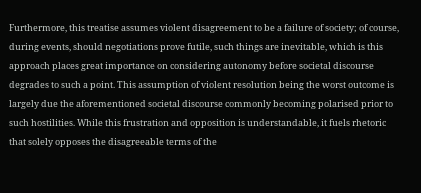Furthermore, this treatise assumes violent disagreement to be a failure of society; of course, during events, should negotiations prove futile, such things are inevitable, which is this approach places great importance on considering autonomy before societal discourse degrades to such a point. This assumption of violent resolution being the worst outcome is largely due the aforementioned societal discourse commonly becoming polarised prior to such hostilities. While this frustration and opposition is understandable, it fuels rhetoric that solely opposes the disagreeable terms of the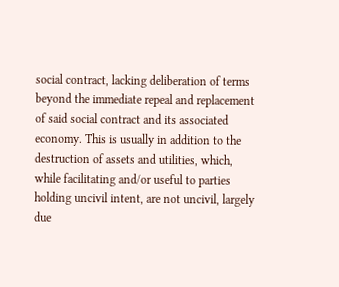social contract, lacking deliberation of terms beyond the immediate repeal and replacement of said social contract and its associated economy. This is usually in addition to the destruction of assets and utilities, which, while facilitating and/or useful to parties holding uncivil intent, are not uncivil, largely due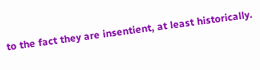to the fact they are insentient, at least historically.